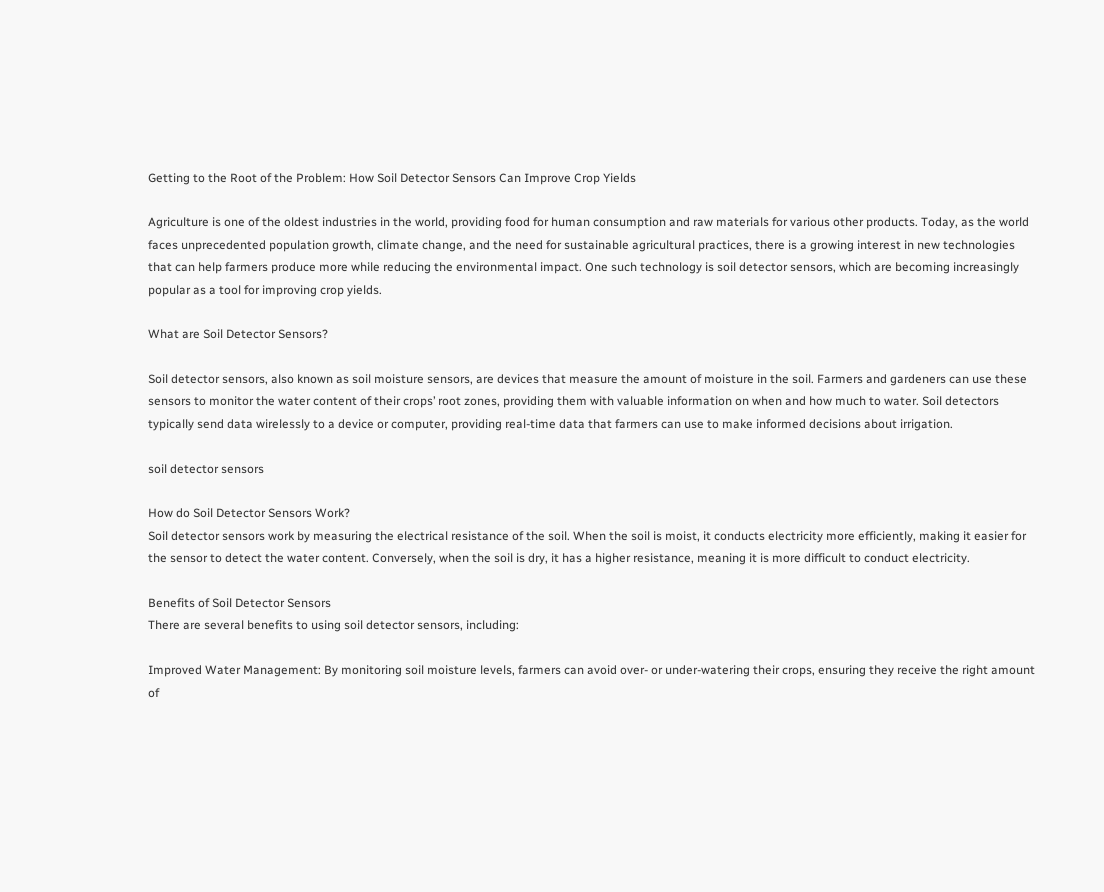Getting to the Root of the Problem: How Soil Detector Sensors Can Improve Crop Yields

Agriculture is one of the oldest industries in the world, providing food for human consumption and raw materials for various other products. Today, as the world faces unprecedented population growth, climate change, and the need for sustainable agricultural practices, there is a growing interest in new technologies that can help farmers produce more while reducing the environmental impact. One such technology is soil detector sensors, which are becoming increasingly popular as a tool for improving crop yields.

What are Soil Detector Sensors?

Soil detector sensors, also known as soil moisture sensors, are devices that measure the amount of moisture in the soil. Farmers and gardeners can use these sensors to monitor the water content of their crops’ root zones, providing them with valuable information on when and how much to water. Soil detectors typically send data wirelessly to a device or computer, providing real-time data that farmers can use to make informed decisions about irrigation.

soil detector sensors

How do Soil Detector Sensors Work?
Soil detector sensors work by measuring the electrical resistance of the soil. When the soil is moist, it conducts electricity more efficiently, making it easier for the sensor to detect the water content. Conversely, when the soil is dry, it has a higher resistance, meaning it is more difficult to conduct electricity.

Benefits of Soil Detector Sensors
There are several benefits to using soil detector sensors, including:

Improved Water Management: By monitoring soil moisture levels, farmers can avoid over- or under-watering their crops, ensuring they receive the right amount of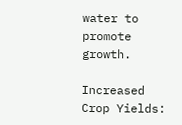water to promote growth.

Increased Crop Yields: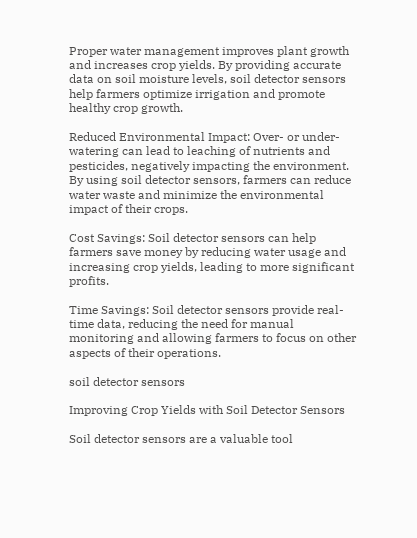Proper water management improves plant growth and increases crop yields. By providing accurate data on soil moisture levels, soil detector sensors help farmers optimize irrigation and promote healthy crop growth.

Reduced Environmental Impact: Over- or under-watering can lead to leaching of nutrients and pesticides, negatively impacting the environment. By using soil detector sensors, farmers can reduce water waste and minimize the environmental impact of their crops.

Cost Savings: Soil detector sensors can help farmers save money by reducing water usage and increasing crop yields, leading to more significant profits.

Time Savings: Soil detector sensors provide real-time data, reducing the need for manual monitoring and allowing farmers to focus on other aspects of their operations.

soil detector sensors

Improving Crop Yields with Soil Detector Sensors

Soil detector sensors are a valuable tool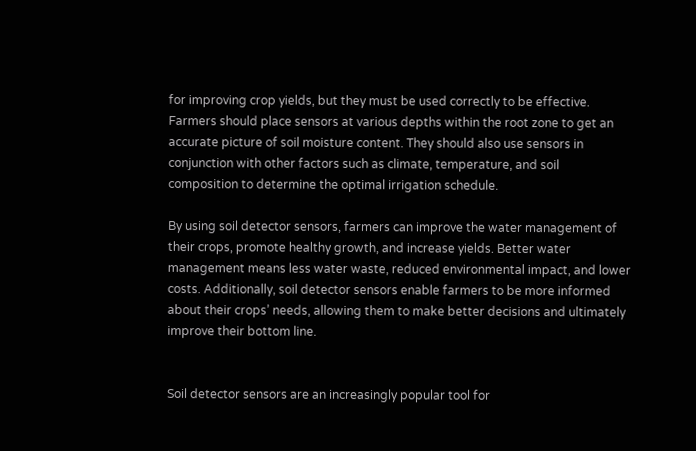for improving crop yields, but they must be used correctly to be effective. Farmers should place sensors at various depths within the root zone to get an accurate picture of soil moisture content. They should also use sensors in conjunction with other factors such as climate, temperature, and soil composition to determine the optimal irrigation schedule.

By using soil detector sensors, farmers can improve the water management of their crops, promote healthy growth, and increase yields. Better water management means less water waste, reduced environmental impact, and lower costs. Additionally, soil detector sensors enable farmers to be more informed about their crops’ needs, allowing them to make better decisions and ultimately improve their bottom line.


Soil detector sensors are an increasingly popular tool for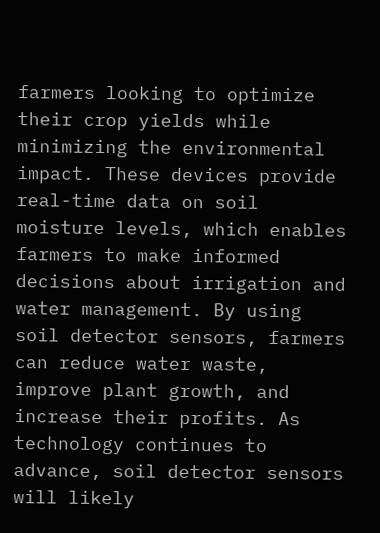farmers looking to optimize their crop yields while minimizing the environmental impact. These devices provide real-time data on soil moisture levels, which enables farmers to make informed decisions about irrigation and water management. By using soil detector sensors, farmers can reduce water waste, improve plant growth, and increase their profits. As technology continues to advance, soil detector sensors will likely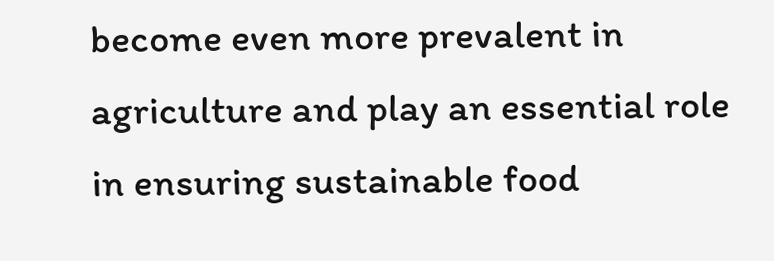become even more prevalent in agriculture and play an essential role in ensuring sustainable food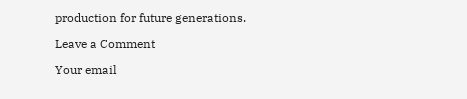production for future generations.

Leave a Comment

Your email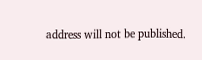address will not be published.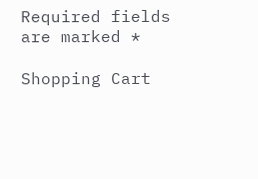Required fields are marked *

Shopping Cart